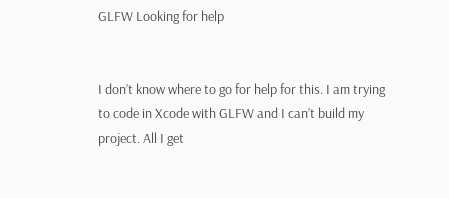GLFW Looking for help


I don’t know where to go for help for this. I am trying to code in Xcode with GLFW and I can’t build my project. All I get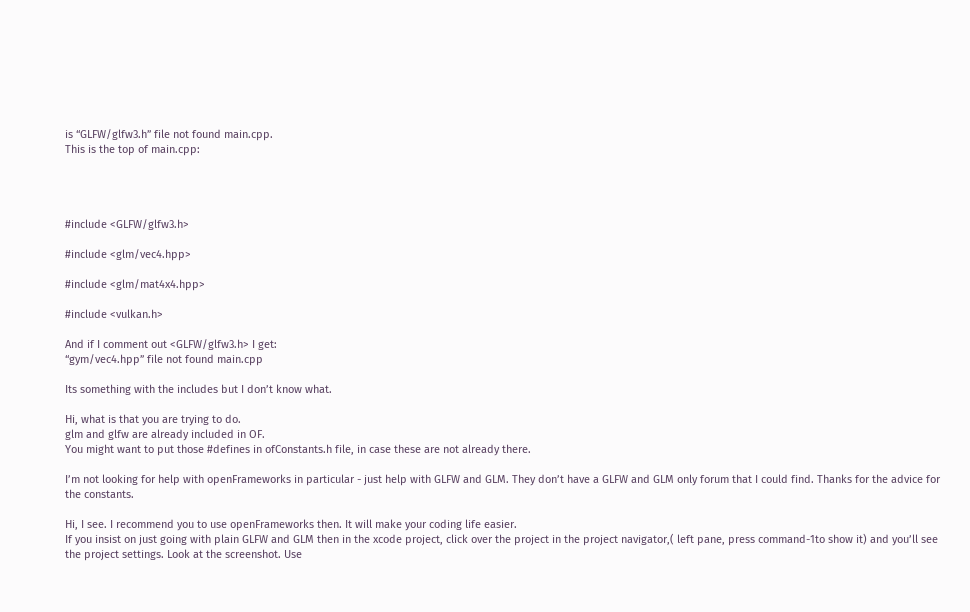is “GLFW/glfw3.h” file not found main.cpp.
This is the top of main.cpp:




#include <GLFW/glfw3.h>

#include <glm/vec4.hpp>

#include <glm/mat4x4.hpp>

#include <vulkan.h>

And if I comment out <GLFW/glfw3.h> I get:
“gym/vec4.hpp” file not found main.cpp

Its something with the includes but I don’t know what.

Hi, what is that you are trying to do.
glm and glfw are already included in OF.
You might want to put those #defines in ofConstants.h file, in case these are not already there.

I’m not looking for help with openFrameworks in particular - just help with GLFW and GLM. They don’t have a GLFW and GLM only forum that I could find. Thanks for the advice for the constants.

Hi, I see. I recommend you to use openFrameworks then. It will make your coding life easier.
If you insist on just going with plain GLFW and GLM then in the xcode project, click over the project in the project navigator,( left pane, press command-1to show it) and you’ll see the project settings. Look at the screenshot. Use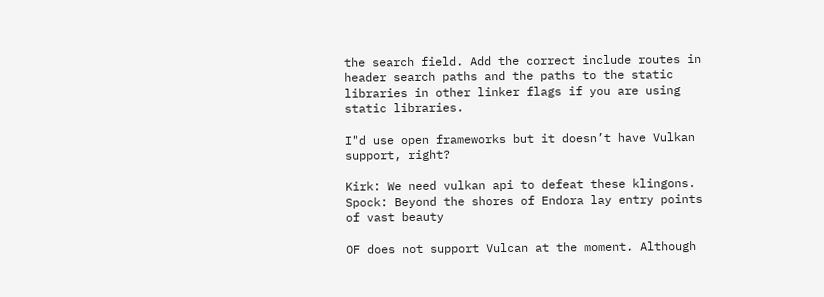the search field. Add the correct include routes in header search paths and the paths to the static libraries in other linker flags if you are using static libraries.

I"d use open frameworks but it doesn’t have Vulkan support, right?

Kirk: We need vulkan api to defeat these klingons.
Spock: Beyond the shores of Endora lay entry points of vast beauty

OF does not support Vulcan at the moment. Although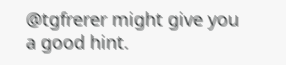@tgfrerer might give you a good hint.